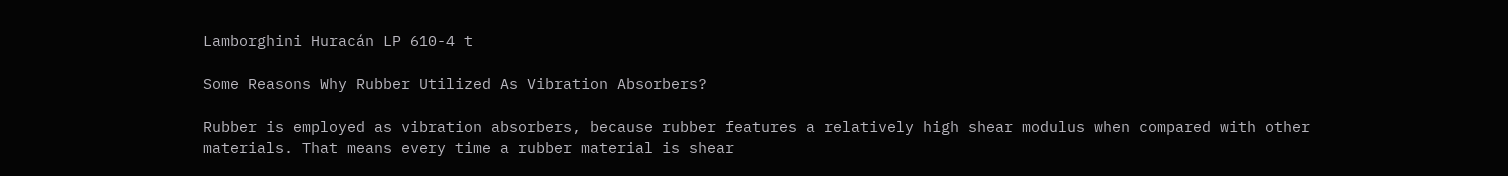Lamborghini Huracán LP 610-4 t

Some Reasons Why Rubber Utilized As Vibration Absorbers?

Rubber is employed as vibration absorbers, because rubber features a relatively high shear modulus when compared with other materials. That means every time a rubber material is shear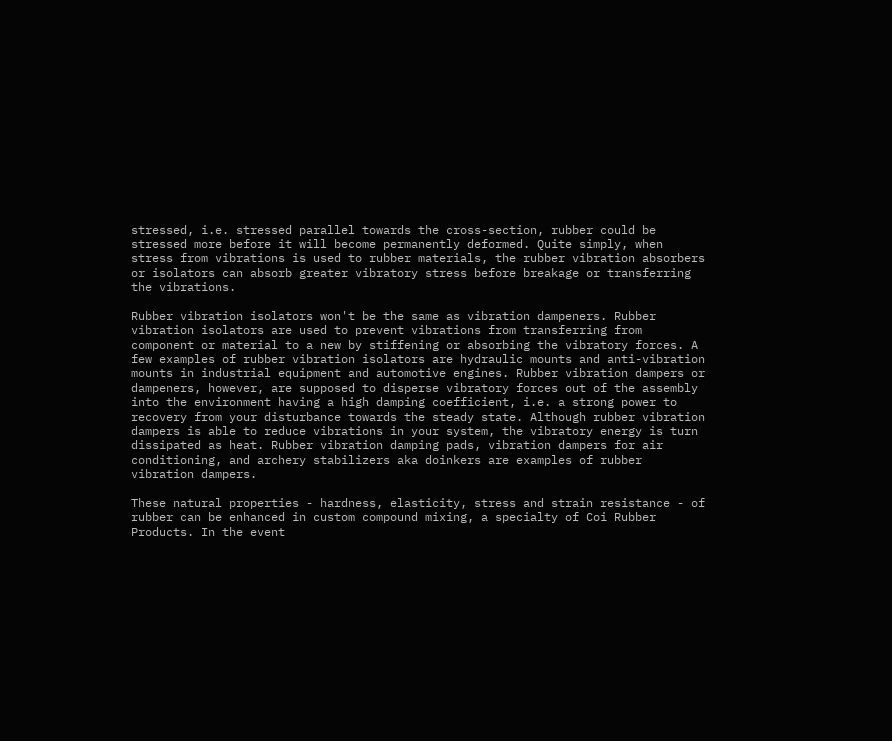stressed, i.e. stressed parallel towards the cross-section, rubber could be stressed more before it will become permanently deformed. Quite simply, when stress from vibrations is used to rubber materials, the rubber vibration absorbers or isolators can absorb greater vibratory stress before breakage or transferring the vibrations.

Rubber vibration isolators won't be the same as vibration dampeners. Rubber vibration isolators are used to prevent vibrations from transferring from component or material to a new by stiffening or absorbing the vibratory forces. A few examples of rubber vibration isolators are hydraulic mounts and anti-vibration mounts in industrial equipment and automotive engines. Rubber vibration dampers or dampeners, however, are supposed to disperse vibratory forces out of the assembly into the environment having a high damping coefficient, i.e. a strong power to recovery from your disturbance towards the steady state. Although rubber vibration dampers is able to reduce vibrations in your system, the vibratory energy is turn dissipated as heat. Rubber vibration damping pads, vibration dampers for air conditioning, and archery stabilizers aka doinkers are examples of rubber vibration dampers.

These natural properties - hardness, elasticity, stress and strain resistance - of rubber can be enhanced in custom compound mixing, a specialty of Coi Rubber Products. In the event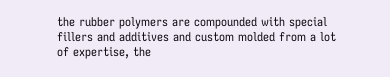the rubber polymers are compounded with special fillers and additives and custom molded from a lot of expertise, the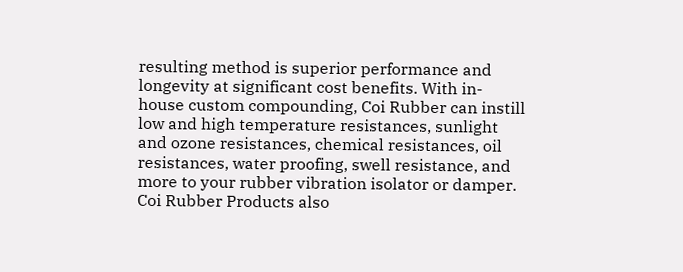resulting method is superior performance and longevity at significant cost benefits. With in-house custom compounding, Coi Rubber can instill low and high temperature resistances, sunlight and ozone resistances, chemical resistances, oil resistances, water proofing, swell resistance, and more to your rubber vibration isolator or damper. Coi Rubber Products also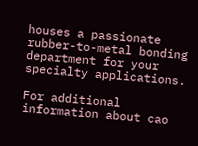houses a passionate rubber-to-metal bonding department for your specialty applications.

For additional information about cao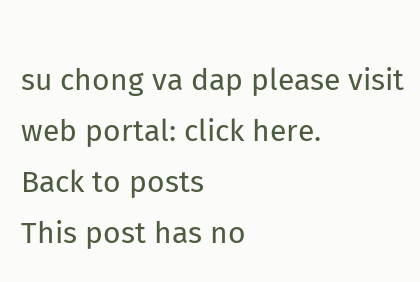su chong va dap please visit web portal: click here.
Back to posts
This post has no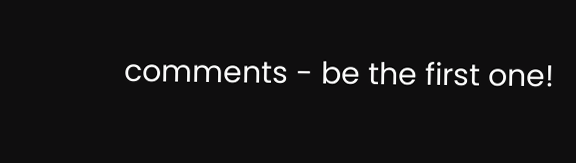comments - be the first one!